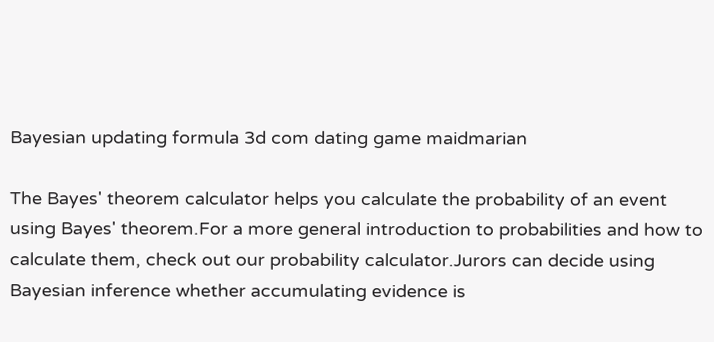Bayesian updating formula 3d com dating game maidmarian

The Bayes' theorem calculator helps you calculate the probability of an event using Bayes' theorem.For a more general introduction to probabilities and how to calculate them, check out our probability calculator.Jurors can decide using Bayesian inference whether accumulating evidence is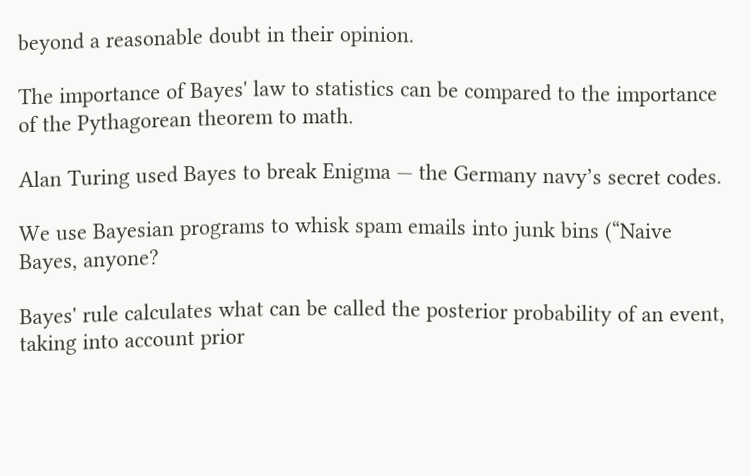beyond a reasonable doubt in their opinion.

The importance of Bayes' law to statistics can be compared to the importance of the Pythagorean theorem to math.

Alan Turing used Bayes to break Enigma — the Germany navy’s secret codes.

We use Bayesian programs to whisk spam emails into junk bins (“Naive Bayes, anyone?

Bayes' rule calculates what can be called the posterior probability of an event, taking into account prior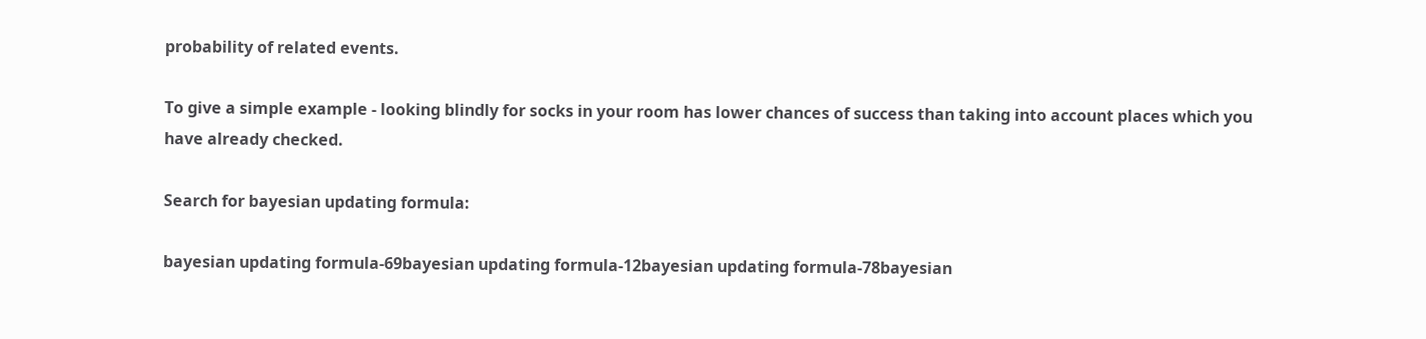probability of related events.

To give a simple example - looking blindly for socks in your room has lower chances of success than taking into account places which you have already checked.

Search for bayesian updating formula:

bayesian updating formula-69bayesian updating formula-12bayesian updating formula-78bayesian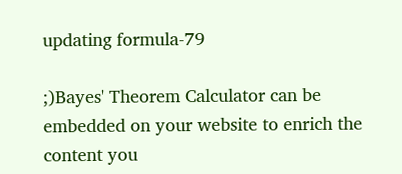updating formula-79

;)Bayes' Theorem Calculator can be embedded on your website to enrich the content you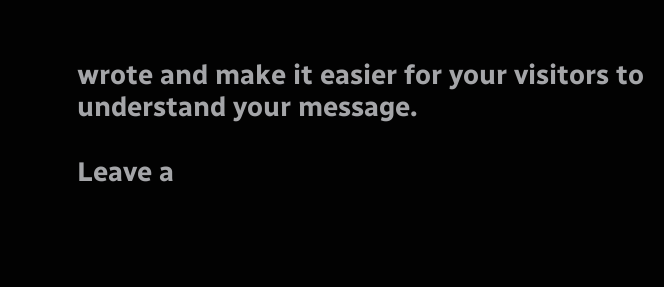wrote and make it easier for your visitors to understand your message.

Leave a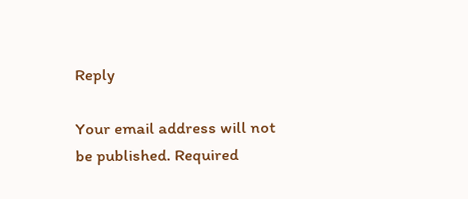Reply

Your email address will not be published. Required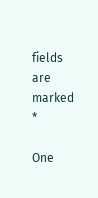fields are marked *

One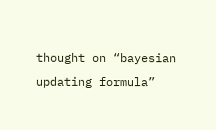thought on “bayesian updating formula”